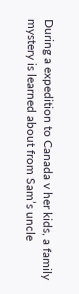During a expedition to Canada v her kids, a family mystery is learned about from Sam’s uncle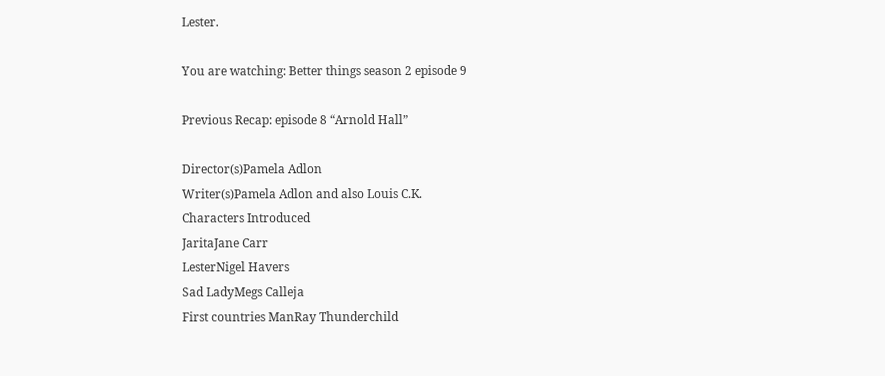Lester.

You are watching: Better things season 2 episode 9

Previous Recap: episode 8 “Arnold Hall”

Director(s)Pamela Adlon
Writer(s)Pamela Adlon and also Louis C.K.
Characters Introduced
JaritaJane Carr
LesterNigel Havers
Sad LadyMegs Calleja
First countries ManRay Thunderchild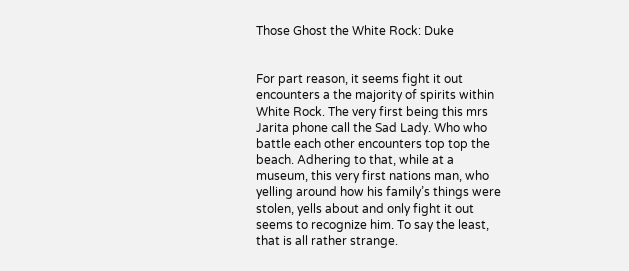Those Ghost the White Rock: Duke


For part reason, it seems fight it out encounters a the majority of spirits within White Rock. The very first being this mrs Jarita phone call the Sad Lady. Who who battle each other encounters top top the beach. Adhering to that, while at a museum, this very first nations man, who yelling around how his family’s things were stolen, yells about and only fight it out seems to recognize him. To say the least, that is all rather strange.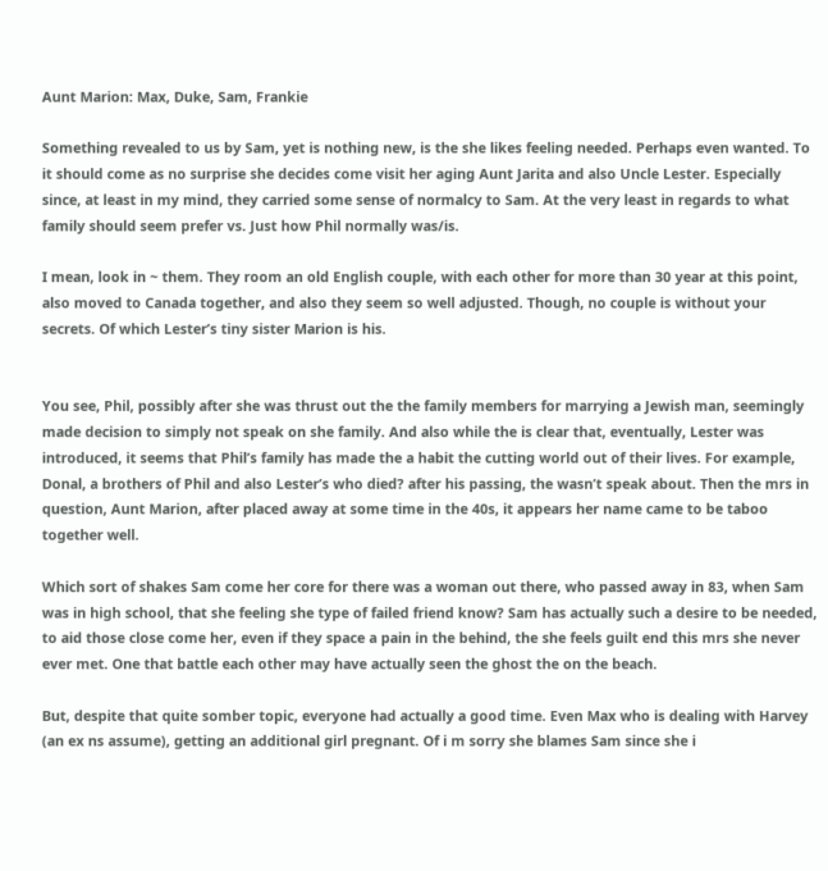Aunt Marion: Max, Duke, Sam, Frankie

Something revealed to us by Sam, yet is nothing new, is the she likes feeling needed. Perhaps even wanted. To it should come as no surprise she decides come visit her aging Aunt Jarita and also Uncle Lester. Especially since, at least in my mind, they carried some sense of normalcy to Sam. At the very least in regards to what family should seem prefer vs. Just how Phil normally was/is.

I mean, look in ~ them. They room an old English couple, with each other for more than 30 year at this point, also moved to Canada together, and also they seem so well adjusted. Though, no couple is without your secrets. Of which Lester’s tiny sister Marion is his.


You see, Phil, possibly after she was thrust out the the family members for marrying a Jewish man, seemingly made decision to simply not speak on she family. And also while the is clear that, eventually, Lester was introduced, it seems that Phil’s family has made the a habit the cutting world out of their lives. For example, Donal, a brothers of Phil and also Lester’s who died? after his passing, the wasn’t speak about. Then the mrs in question, Aunt Marion, after placed away at some time in the 40s, it appears her name came to be taboo together well.

Which sort of shakes Sam come her core for there was a woman out there, who passed away in 83, when Sam was in high school, that she feeling she type of failed friend know? Sam has actually such a desire to be needed, to aid those close come her, even if they space a pain in the behind, the she feels guilt end this mrs she never ever met. One that battle each other may have actually seen the ghost the on the beach.

But, despite that quite somber topic, everyone had actually a good time. Even Max who is dealing with Harvey (an ex ns assume), getting an additional girl pregnant. Of i m sorry she blames Sam since she i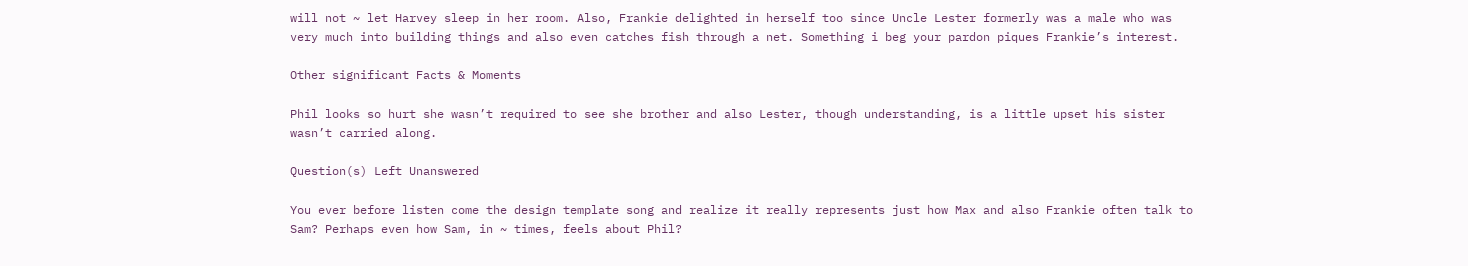will not ~ let Harvey sleep in her room. Also, Frankie delighted in herself too since Uncle Lester formerly was a male who was very much into building things and also even catches fish through a net. Something i beg your pardon piques Frankie’s interest.

Other significant Facts & Moments

Phil looks so hurt she wasn’t required to see she brother and also Lester, though understanding, is a little upset his sister wasn’t carried along.

Question(s) Left Unanswered

You ever before listen come the design template song and realize it really represents just how Max and also Frankie often talk to Sam? Perhaps even how Sam, in ~ times, feels about Phil?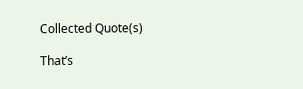Collected Quote(s)

That’s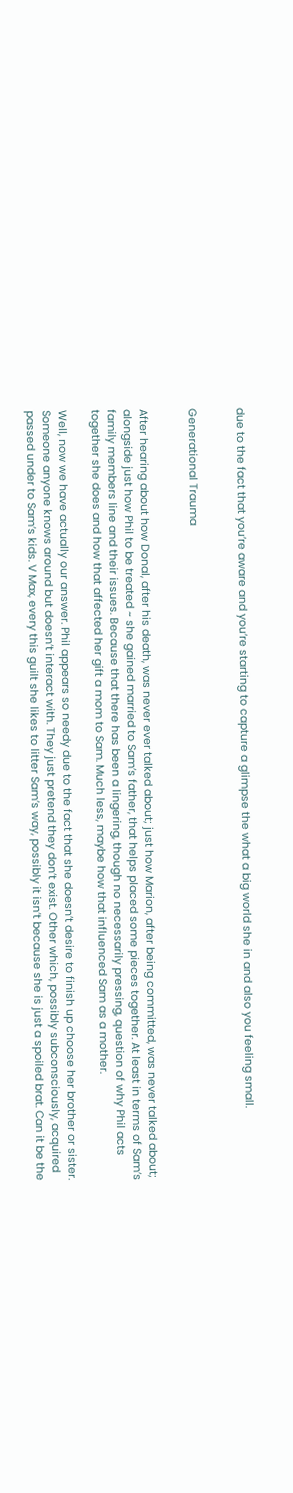due to the fact that you’re aware and you’re starting to capture a glimpse the what a big world she in and also you feeling small.


Generational Trauma


After hearing about how Donal, after his death, was never ever talked about; just how Marion, after being committed, was never talked about; alongside just how Phil to be treated ~ she gained married to Sam’s father, that helps placed some pieces together. At least in terms of Sam’s family members line and their issues. Because that there has been a lingering, though no necessarily pressing, question of why Phil acts together she does and how that affected her gift a mom to Sam. Much less, maybe how that influenced Sam as a mother.

Well, now we have actually our answer. Phil appears so needy due to the fact that she doesn’t desire to finish up choose her brother or sister. Someone anyone knows around but doesn’t interact with. They just pretend they don’t exist. Other which, possibly subconsciously, acquired passed under to Sam’s kids. V Max, every this guilt she likes to litter Sam’s way, possibly it isn’t because she is just a spoiled brat. Can it be the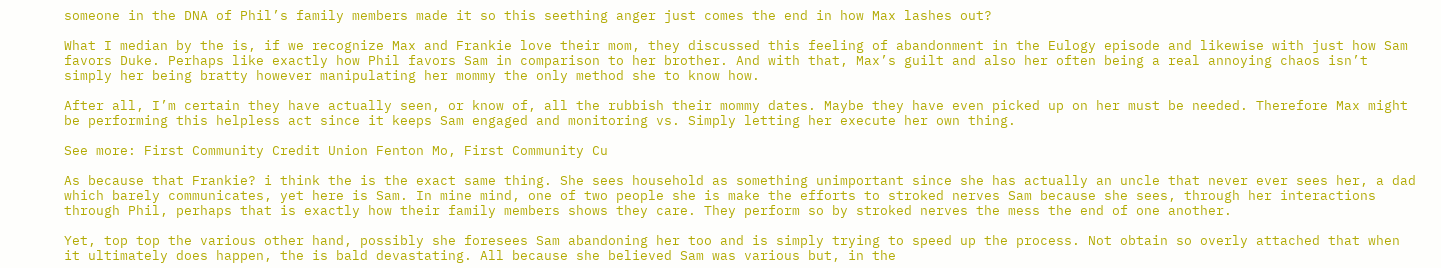someone in the DNA of Phil’s family members made it so this seething anger just comes the end in how Max lashes out?

What I median by the is, if we recognize Max and Frankie love their mom, they discussed this feeling of abandonment in the Eulogy episode and likewise with just how Sam favors Duke. Perhaps like exactly how Phil favors Sam in comparison to her brother. And with that, Max’s guilt and also her often being a real annoying chaos isn’t simply her being bratty however manipulating her mommy the only method she to know how.

After all, I’m certain they have actually seen, or know of, all the rubbish their mommy dates. Maybe they have even picked up on her must be needed. Therefore Max might be performing this helpless act since it keeps Sam engaged and monitoring vs. Simply letting her execute her own thing.

See more: First Community Credit Union Fenton Mo, First Community Cu

As because that Frankie? i think the is the exact same thing. She sees household as something unimportant since she has actually an uncle that never ever sees her, a dad which barely communicates, yet here is Sam. In mine mind, one of two people she is make the efforts to stroked nerves Sam because she sees, through her interactions through Phil, perhaps that is exactly how their family members shows they care. They perform so by stroked nerves the mess the end of one another.

Yet, top top the various other hand, possibly she foresees Sam abandoning her too and is simply trying to speed up the process. Not obtain so overly attached that when it ultimately does happen, the is bald devastating. All because she believed Sam was various but, in the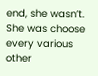end, she wasn’t. She was choose every various other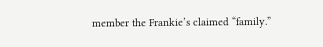member the Frankie’s claimed “family.”